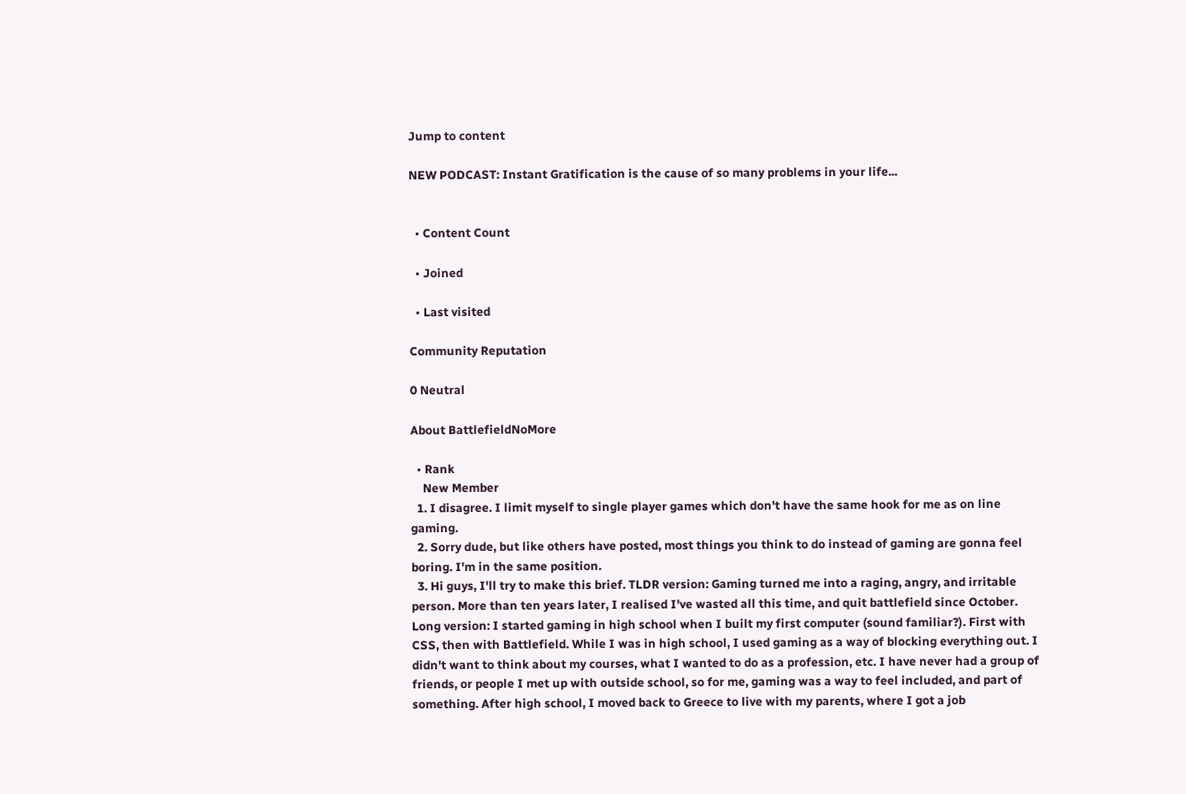Jump to content

NEW PODCAST: Instant Gratification is the cause of so many problems in your life...


  • Content Count

  • Joined

  • Last visited

Community Reputation

0 Neutral

About BattlefieldNoMore

  • Rank
    New Member
  1. I disagree. I limit myself to single player games which don't have the same hook for me as on line gaming.
  2. Sorry dude, but like others have posted, most things you think to do instead of gaming are gonna feel boring. I'm in the same position.
  3. Hi guys, I'll try to make this brief. TLDR version: Gaming turned me into a raging, angry, and irritable person. More than ten years later, I realised I've wasted all this time, and quit battlefield since October. Long version: I started gaming in high school when I built my first computer (sound familiar?). First with CSS, then with Battlefield. While I was in high school, I used gaming as a way of blocking everything out. I didn't want to think about my courses, what I wanted to do as a profession, etc. I have never had a group of friends, or people I met up with outside school, so for me, gaming was a way to feel included, and part of something. After high school, I moved back to Greece to live with my parents, where I got a job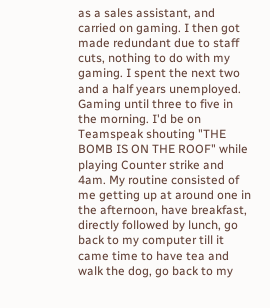as a sales assistant, and carried on gaming. I then got made redundant due to staff cuts, nothing to do with my gaming. I spent the next two and a half years unemployed. Gaming until three to five in the morning. I'd be on Teamspeak shouting "THE BOMB IS ON THE ROOF" while playing Counter strike and 4am. My routine consisted of me getting up at around one in the afternoon, have breakfast, directly followed by lunch, go back to my computer till it came time to have tea and walk the dog, go back to my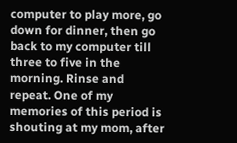computer to play more, go down for dinner, then go back to my computer till three to five in the morning. Rinse and repeat. One of my memories of this period is shouting at my mom, after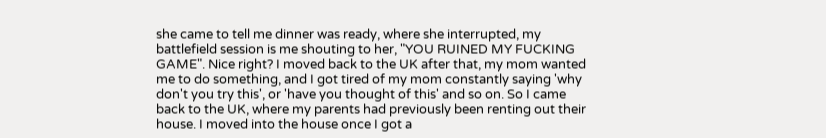she came to tell me dinner was ready, where she interrupted, my battlefield session is me shouting to her, "YOU RUINED MY FUCKING GAME". Nice right? I moved back to the UK after that, my mom wanted me to do something, and I got tired of my mom constantly saying 'why don't you try this', or 'have you thought of this' and so on. So I came back to the UK, where my parents had previously been renting out their house. I moved into the house once I got a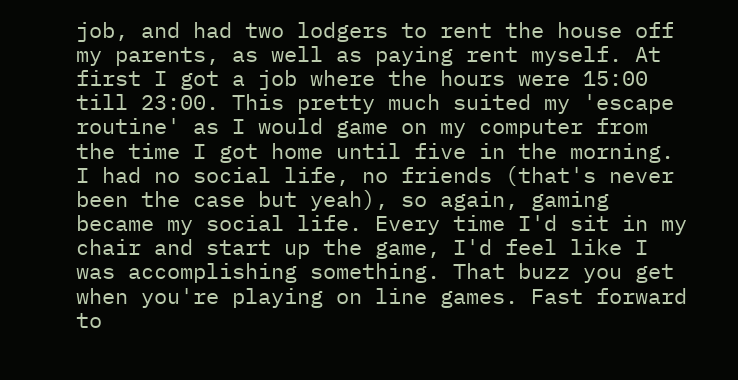job, and had two lodgers to rent the house off my parents, as well as paying rent myself. At first I got a job where the hours were 15:00 till 23:00. This pretty much suited my 'escape routine' as I would game on my computer from the time I got home until five in the morning. I had no social life, no friends (that's never been the case but yeah), so again, gaming became my social life. Every time I'd sit in my chair and start up the game, I'd feel like I was accomplishing something. That buzz you get when you're playing on line games. Fast forward to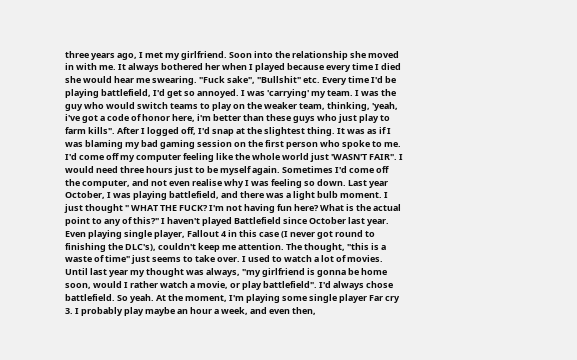three years ago, I met my girlfriend. Soon into the relationship she moved in with me. It always bothered her when I played because every time I died she would hear me swearing. "Fuck sake", "Bullshit" etc. Every time I'd be playing battlefield, I'd get so annoyed. I was 'carrying' my team. I was the guy who would switch teams to play on the weaker team, thinking, 'yeah, i've got a code of honor here, i'm better than these guys who just play to farm kills". After I logged off, I'd snap at the slightest thing. It was as if I was blaming my bad gaming session on the first person who spoke to me. I'd come off my computer feeling like the whole world just 'WASN'T FAIR". I would need three hours just to be myself again. Sometimes I'd come off the computer, and not even realise why I was feeling so down. Last year October, I was playing battlefield, and there was a light bulb moment. I just thought " WHAT THE FUCK? I'm not having fun here? What is the actual point to any of this?" I haven't played Battlefield since October last year. Even playing single player, Fallout 4 in this case (I never got round to finishing the DLC's), couldn't keep me attention. The thought, "this is a waste of time" just seems to take over. I used to watch a lot of movies. Until last year my thought was always, "my girlfriend is gonna be home soon, would I rather watch a movie, or play battlefield". I'd always chose battlefield. So yeah. At the moment, I'm playing some single player Far cry 3. I probably play maybe an hour a week, and even then,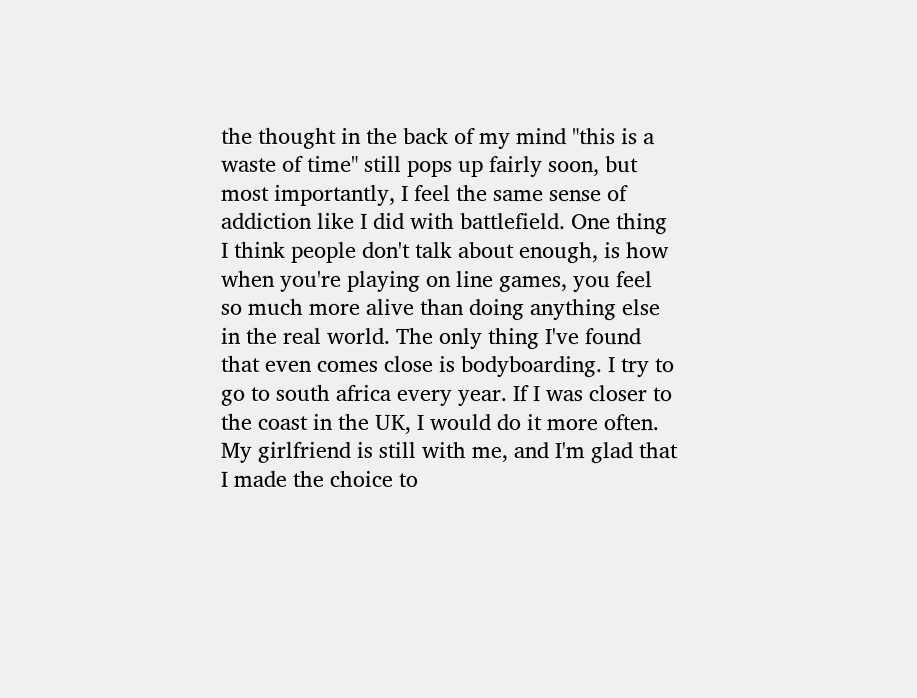the thought in the back of my mind "this is a waste of time" still pops up fairly soon, but most importantly, I feel the same sense of addiction like I did with battlefield. One thing I think people don't talk about enough, is how when you're playing on line games, you feel so much more alive than doing anything else in the real world. The only thing I've found that even comes close is bodyboarding. I try to go to south africa every year. If I was closer to the coast in the UK, I would do it more often. My girlfriend is still with me, and I'm glad that I made the choice to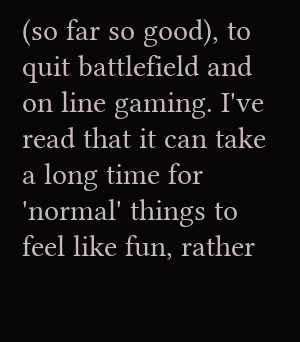(so far so good), to quit battlefield and on line gaming. I've read that it can take a long time for 'normal' things to feel like fun, rather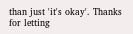than just 'it's okay'. Thanks for letting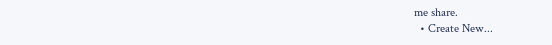me share.
  • Create New...